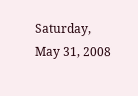Saturday, May 31, 2008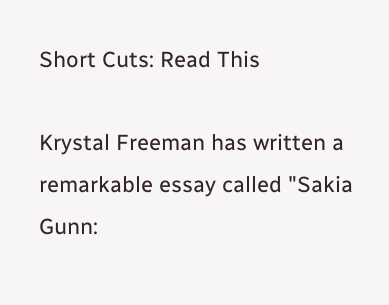Short Cuts: Read This

Krystal Freeman has written a remarkable essay called "Sakia Gunn: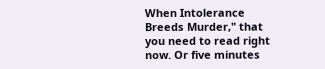When Intolerance Breeds Murder," that you need to read right now. Or five minutes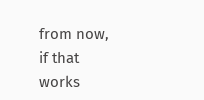from now, if that works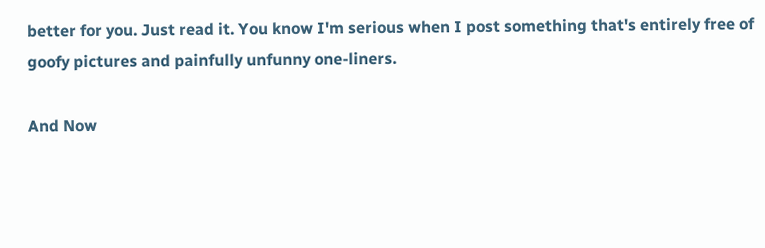better for you. Just read it. You know I'm serious when I post something that's entirely free of goofy pictures and painfully unfunny one-liners.

And Now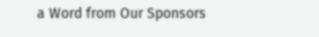a Word from Our Sponsors